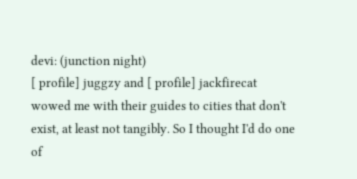devi: (junction night)
[ profile] juggzy and [ profile] jackfirecat wowed me with their guides to cities that don't exist, at least not tangibly. So I thought I'd do one of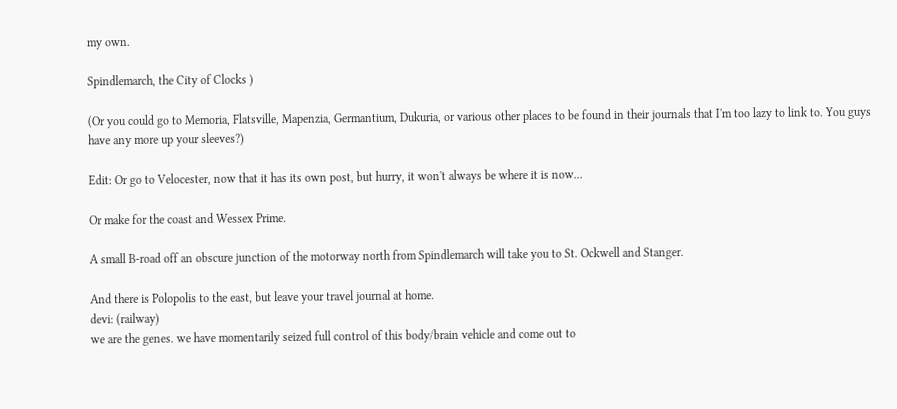my own.

Spindlemarch, the City of Clocks )

(Or you could go to Memoria, Flatsville, Mapenzia, Germantium, Dukuria, or various other places to be found in their journals that I'm too lazy to link to. You guys have any more up your sleeves?)

Edit: Or go to Velocester, now that it has its own post, but hurry, it won't always be where it is now...

Or make for the coast and Wessex Prime.

A small B-road off an obscure junction of the motorway north from Spindlemarch will take you to St. Ockwell and Stanger.

And there is Polopolis to the east, but leave your travel journal at home.
devi: (railway)
we are the genes. we have momentarily seized full control of this body/brain vehicle and come out to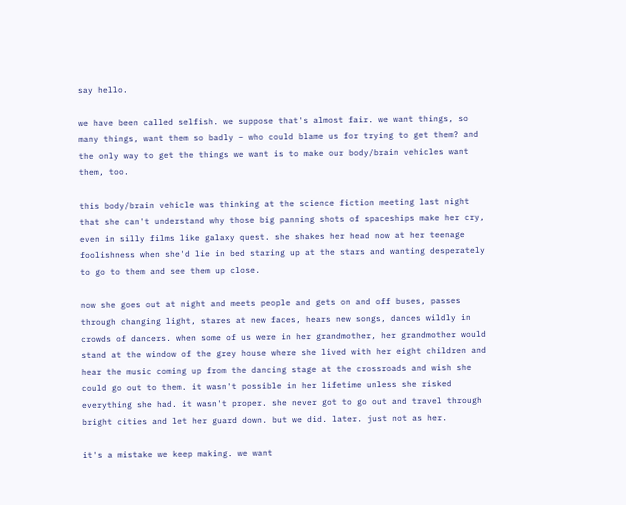say hello.

we have been called selfish. we suppose that's almost fair. we want things, so many things, want them so badly – who could blame us for trying to get them? and the only way to get the things we want is to make our body/brain vehicles want them, too.

this body/brain vehicle was thinking at the science fiction meeting last night that she can't understand why those big panning shots of spaceships make her cry, even in silly films like galaxy quest. she shakes her head now at her teenage foolishness when she'd lie in bed staring up at the stars and wanting desperately to go to them and see them up close.

now she goes out at night and meets people and gets on and off buses, passes through changing light, stares at new faces, hears new songs, dances wildly in crowds of dancers. when some of us were in her grandmother, her grandmother would stand at the window of the grey house where she lived with her eight children and hear the music coming up from the dancing stage at the crossroads and wish she could go out to them. it wasn't possible in her lifetime unless she risked everything she had. it wasn't proper. she never got to go out and travel through bright cities and let her guard down. but we did. later. just not as her.

it's a mistake we keep making. we want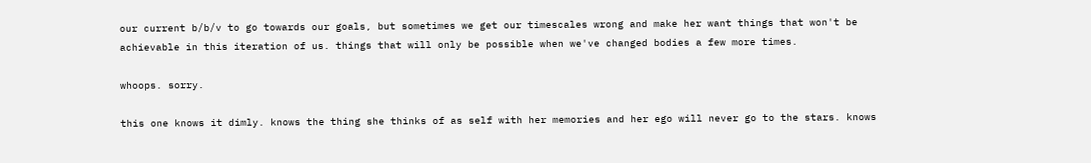our current b/b/v to go towards our goals, but sometimes we get our timescales wrong and make her want things that won't be achievable in this iteration of us. things that will only be possible when we've changed bodies a few more times.

whoops. sorry.

this one knows it dimly. knows the thing she thinks of as self with her memories and her ego will never go to the stars. knows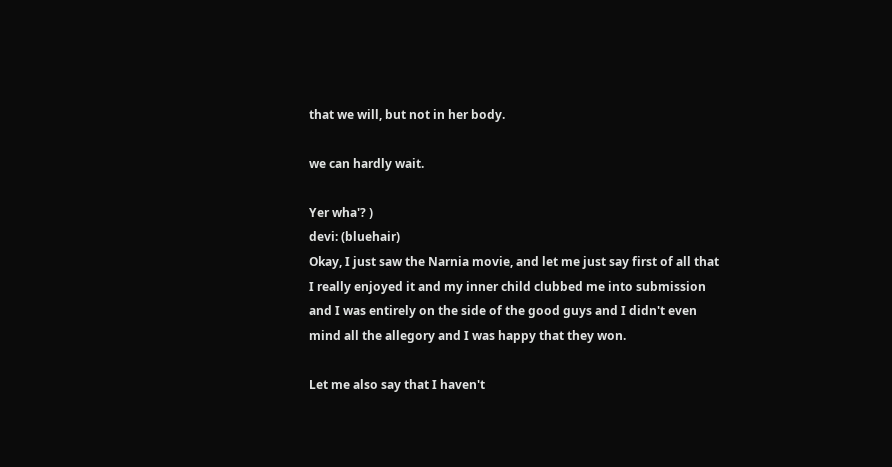that we will, but not in her body.

we can hardly wait.

Yer wha'? )
devi: (bluehair)
Okay, I just saw the Narnia movie, and let me just say first of all that I really enjoyed it and my inner child clubbed me into submission and I was entirely on the side of the good guys and I didn't even mind all the allegory and I was happy that they won.

Let me also say that I haven't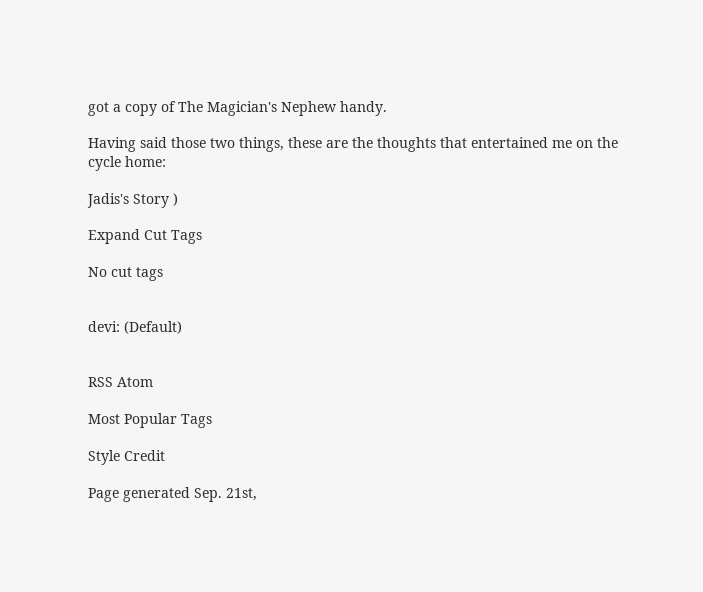got a copy of The Magician's Nephew handy.

Having said those two things, these are the thoughts that entertained me on the cycle home:

Jadis's Story )

Expand Cut Tags

No cut tags


devi: (Default)


RSS Atom

Most Popular Tags

Style Credit

Page generated Sep. 21st,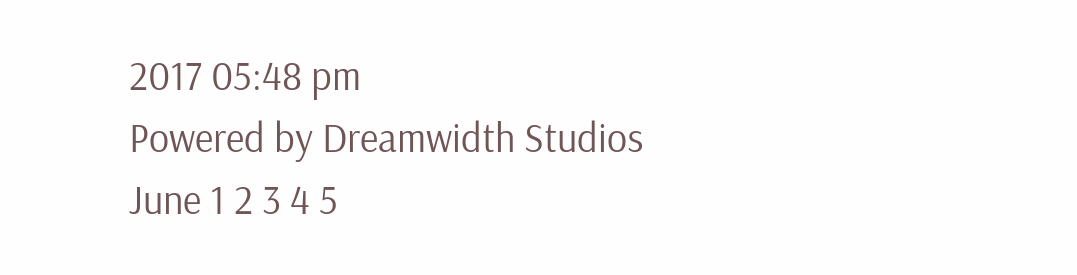2017 05:48 pm
Powered by Dreamwidth Studios
June 1 2 3 4 5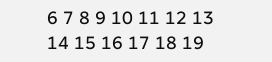6 7 8 9 10 11 12 13 14 15 16 17 18 19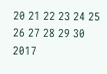20 21 22 23 24 25 26 27 28 29 30 2017